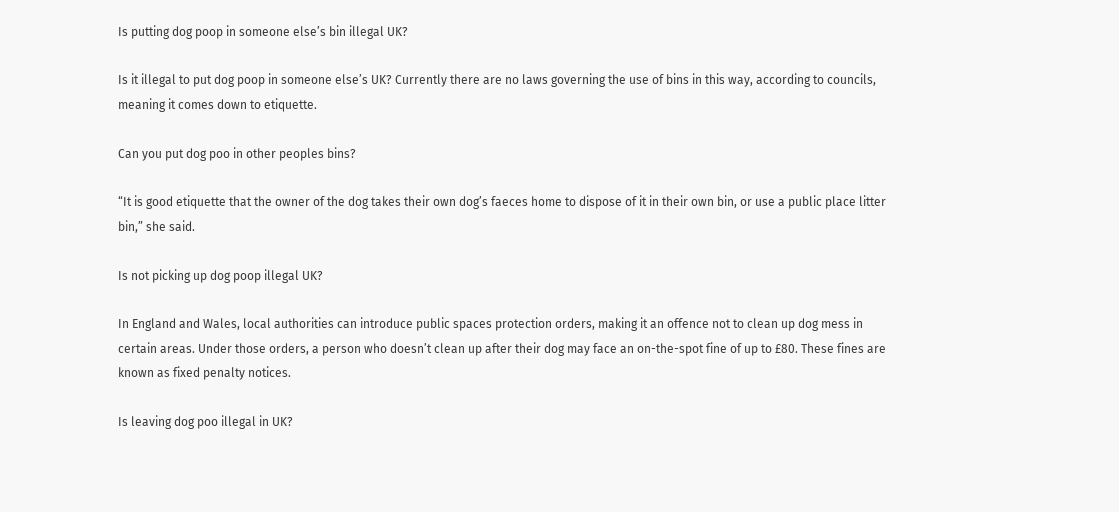Is putting dog poop in someone else’s bin illegal UK?

Is it illegal to put dog poop in someone else’s UK? Currently there are no laws governing the use of bins in this way, according to councils, meaning it comes down to etiquette.

Can you put dog poo in other peoples bins?

“It is good etiquette that the owner of the dog takes their own dog’s faeces home to dispose of it in their own bin, or use a public place litter bin,” she said.

Is not picking up dog poop illegal UK?

In England and Wales, local authorities can introduce public spaces protection orders, making it an offence not to clean up dog mess in certain areas. Under those orders, a person who doesn’t clean up after their dog may face an on-the-spot fine of up to £80. These fines are known as fixed penalty notices.

Is leaving dog poo illegal in UK?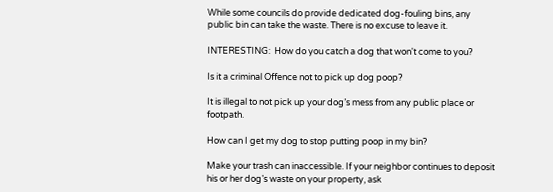While some councils do provide dedicated dog-fouling bins, any public bin can take the waste. There is no excuse to leave it.

INTERESTING:  How do you catch a dog that won't come to you?

Is it a criminal Offence not to pick up dog poop?

It is illegal to not pick up your dog’s mess from any public place or footpath.

How can I get my dog to stop putting poop in my bin?

Make your trash can inaccessible. If your neighbor continues to deposit his or her dog’s waste on your property, ask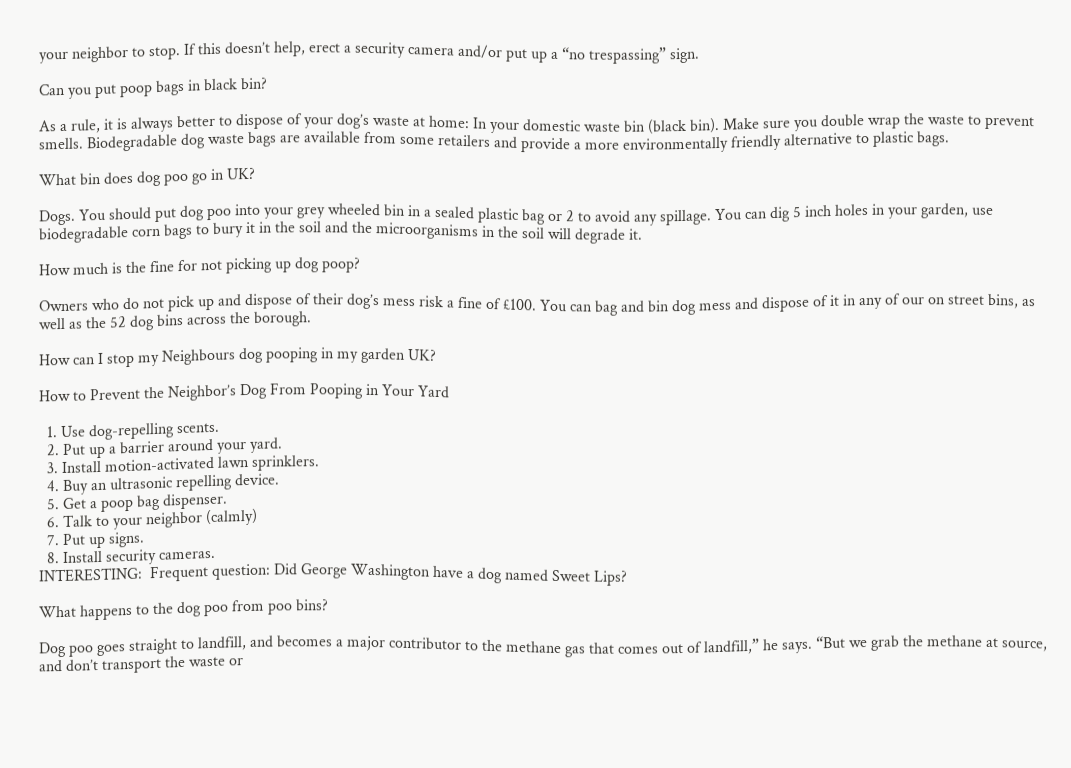your neighbor to stop. If this doesn’t help, erect a security camera and/or put up a “no trespassing” sign.

Can you put poop bags in black bin?

As a rule, it is always better to dispose of your dog’s waste at home: In your domestic waste bin (black bin). Make sure you double wrap the waste to prevent smells. Biodegradable dog waste bags are available from some retailers and provide a more environmentally friendly alternative to plastic bags.

What bin does dog poo go in UK?

Dogs. You should put dog poo into your grey wheeled bin in a sealed plastic bag or 2 to avoid any spillage. You can dig 5 inch holes in your garden, use biodegradable corn bags to bury it in the soil and the microorganisms in the soil will degrade it.

How much is the fine for not picking up dog poop?

Owners who do not pick up and dispose of their dog’s mess risk a fine of £100. You can bag and bin dog mess and dispose of it in any of our on street bins, as well as the 52 dog bins across the borough.

How can I stop my Neighbours dog pooping in my garden UK?

How to Prevent the Neighbor’s Dog From Pooping in Your Yard

  1. Use dog-repelling scents.
  2. Put up a barrier around your yard.
  3. Install motion-activated lawn sprinklers.
  4. Buy an ultrasonic repelling device.
  5. Get a poop bag dispenser.
  6. Talk to your neighbor (calmly)
  7. Put up signs.
  8. Install security cameras.
INTERESTING:  Frequent question: Did George Washington have a dog named Sweet Lips?

What happens to the dog poo from poo bins?

Dog poo goes straight to landfill, and becomes a major contributor to the methane gas that comes out of landfill,” he says. “But we grab the methane at source, and don’t transport the waste or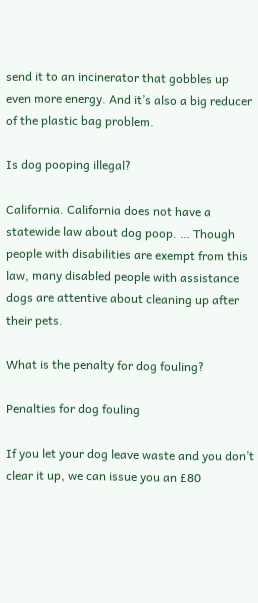send it to an incinerator that gobbles up even more energy. And it’s also a big reducer of the plastic bag problem.

Is dog pooping illegal?

California. California does not have a statewide law about dog poop. … Though people with disabilities are exempt from this law, many disabled people with assistance dogs are attentive about cleaning up after their pets.

What is the penalty for dog fouling?

Penalties for dog fouling

If you let your dog leave waste and you don’t clear it up, we can issue you an £80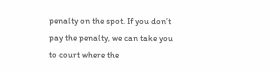penalty on the spot. If you don’t pay the penalty, we can take you to court where the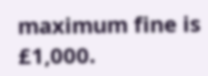maximum fine is £1,000.